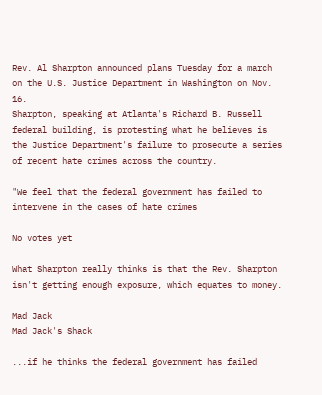Rev. Al Sharpton announced plans Tuesday for a march on the U.S. Justice Department in Washington on Nov. 16.
Sharpton, speaking at Atlanta's Richard B. Russell federal building, is protesting what he believes is the Justice Department's failure to prosecute a series of recent hate crimes across the country.

"We feel that the federal government has failed to intervene in the cases of hate crimes

No votes yet

What Sharpton really thinks is that the Rev. Sharpton isn't getting enough exposure, which equates to money.

Mad Jack
Mad Jack's Shack

...if he thinks the federal government has failed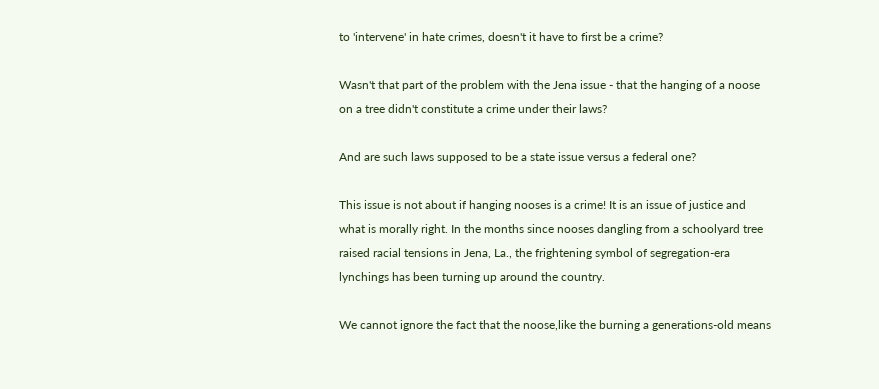to 'intervene' in hate crimes, doesn't it have to first be a crime?

Wasn't that part of the problem with the Jena issue - that the hanging of a noose on a tree didn't constitute a crime under their laws?

And are such laws supposed to be a state issue versus a federal one?

This issue is not about if hanging nooses is a crime! It is an issue of justice and what is morally right. In the months since nooses dangling from a schoolyard tree raised racial tensions in Jena, La., the frightening symbol of segregation-era lynchings has been turning up around the country.

We cannot ignore the fact that the noose,like the burning a generations-old means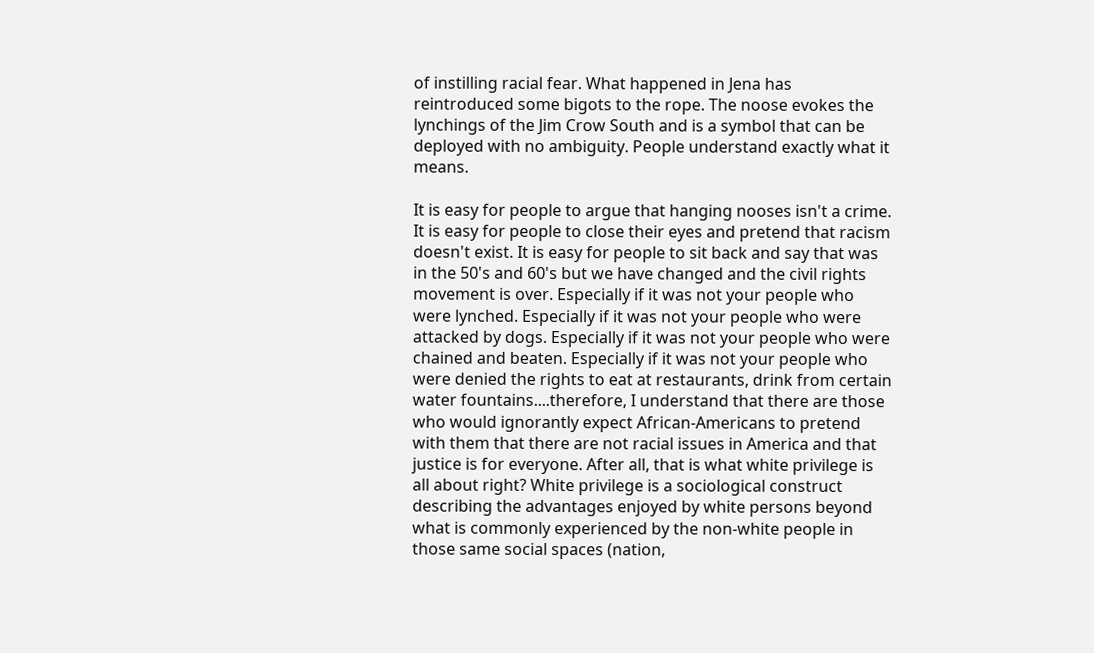of instilling racial fear. What happened in Jena has reintroduced some bigots to the rope. The noose evokes the lynchings of the Jim Crow South and is a symbol that can be deployed with no ambiguity. People understand exactly what it means.

It is easy for people to argue that hanging nooses isn't a crime. It is easy for people to close their eyes and pretend that racism doesn't exist. It is easy for people to sit back and say that was in the 50's and 60's but we have changed and the civil rights movement is over. Especially if it was not your people who were lynched. Especially if it was not your people who were attacked by dogs. Especially if it was not your people who were chained and beaten. Especially if it was not your people who were denied the rights to eat at restaurants, drink from certain water fountains....therefore, I understand that there are those who would ignorantly expect African-Americans to pretend with them that there are not racial issues in America and that justice is for everyone. After all, that is what white privilege is all about right? White privilege is a sociological construct describing the advantages enjoyed by white persons beyond what is commonly experienced by the non-white people in those same social spaces (nation,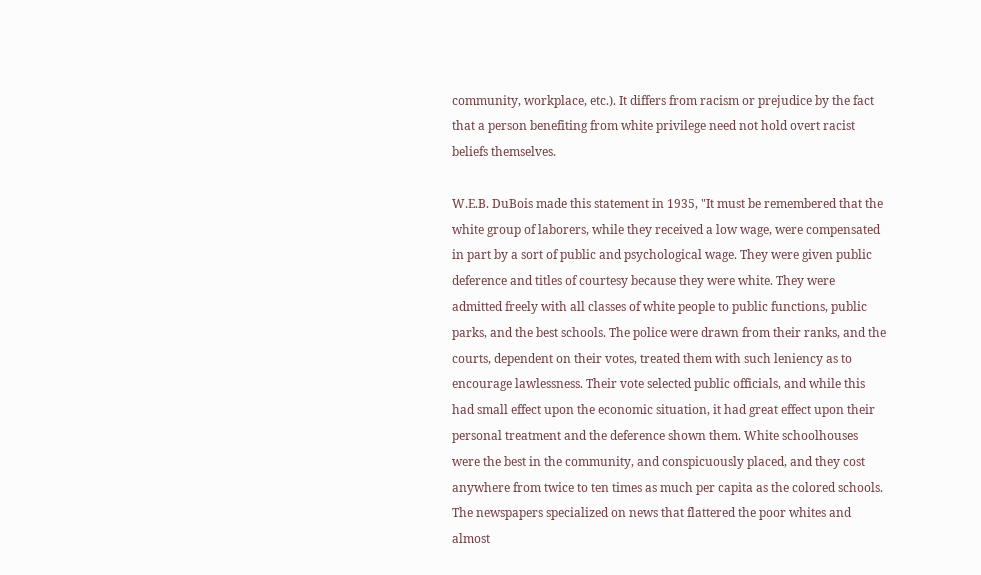community, workplace, etc.). It differs from racism or prejudice by the fact that a person benefiting from white privilege need not hold overt racist beliefs themselves.

W.E.B. DuBois made this statement in 1935, "It must be remembered that the white group of laborers, while they received a low wage, were compensated in part by a sort of public and psychological wage. They were given public deference and titles of courtesy because they were white. They were admitted freely with all classes of white people to public functions, public parks, and the best schools. The police were drawn from their ranks, and the courts, dependent on their votes, treated them with such leniency as to encourage lawlessness. Their vote selected public officials, and while this had small effect upon the economic situation, it had great effect upon their personal treatment and the deference shown them. White schoolhouses were the best in the community, and conspicuously placed, and they cost anywhere from twice to ten times as much per capita as the colored schools. The newspapers specialized on news that flattered the poor whites and almost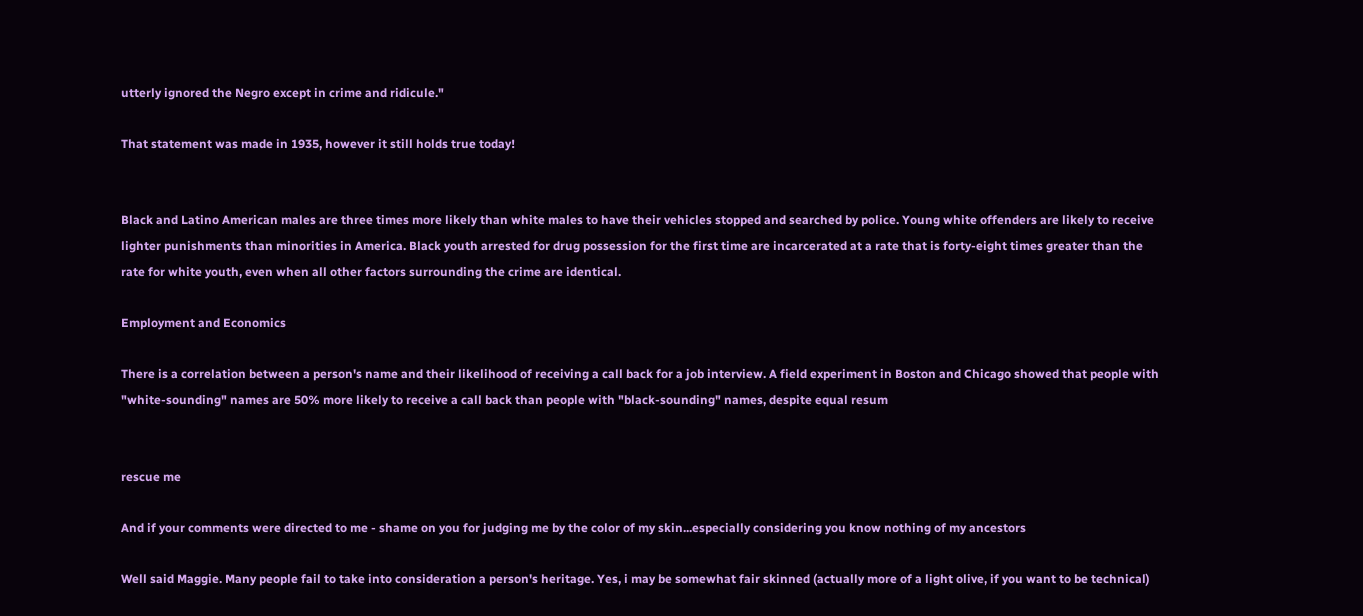utterly ignored the Negro except in crime and ridicule."

That statement was made in 1935, however it still holds true today!


Black and Latino American males are three times more likely than white males to have their vehicles stopped and searched by police. Young white offenders are likely to receive lighter punishments than minorities in America. Black youth arrested for drug possession for the first time are incarcerated at a rate that is forty-eight times greater than the rate for white youth, even when all other factors surrounding the crime are identical.

Employment and Economics

There is a correlation between a person's name and their likelihood of receiving a call back for a job interview. A field experiment in Boston and Chicago showed that people with "white-sounding" names are 50% more likely to receive a call back than people with "black-sounding" names, despite equal resum


rescue me

And if your comments were directed to me - shame on you for judging me by the color of my skin...especially considering you know nothing of my ancestors

Well said Maggie. Many people fail to take into consideration a person's heritage. Yes, i may be somewhat fair skinned (actually more of a light olive, if you want to be technical)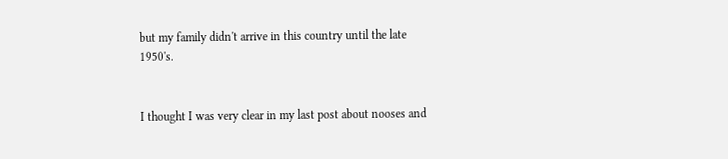but my family didn't arrive in this country until the late 1950's.


I thought I was very clear in my last post about nooses and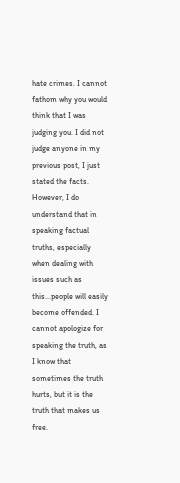hate crimes. I cannot fathom why you would think that I was judging you. I did not judge anyone in my previous post, I just stated the facts. However, I do understand that in speaking factual truths, especially when dealing with issues such as this...people will easily become offended. I cannot apologize for speaking the truth, as I know that sometimes the truth hurts, but it is the truth that makes us free.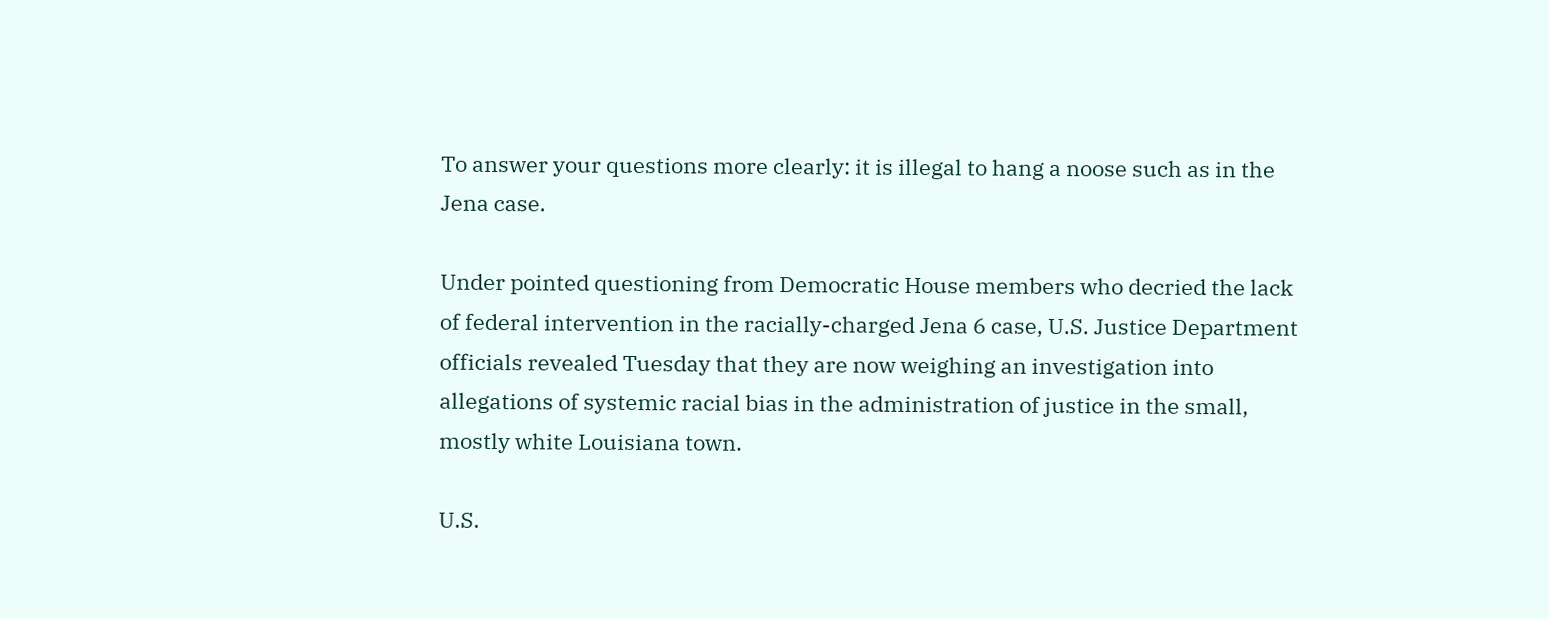To answer your questions more clearly: it is illegal to hang a noose such as in the Jena case.

Under pointed questioning from Democratic House members who decried the lack of federal intervention in the racially-charged Jena 6 case, U.S. Justice Department officials revealed Tuesday that they are now weighing an investigation into allegations of systemic racial bias in the administration of justice in the small, mostly white Louisiana town.

U.S.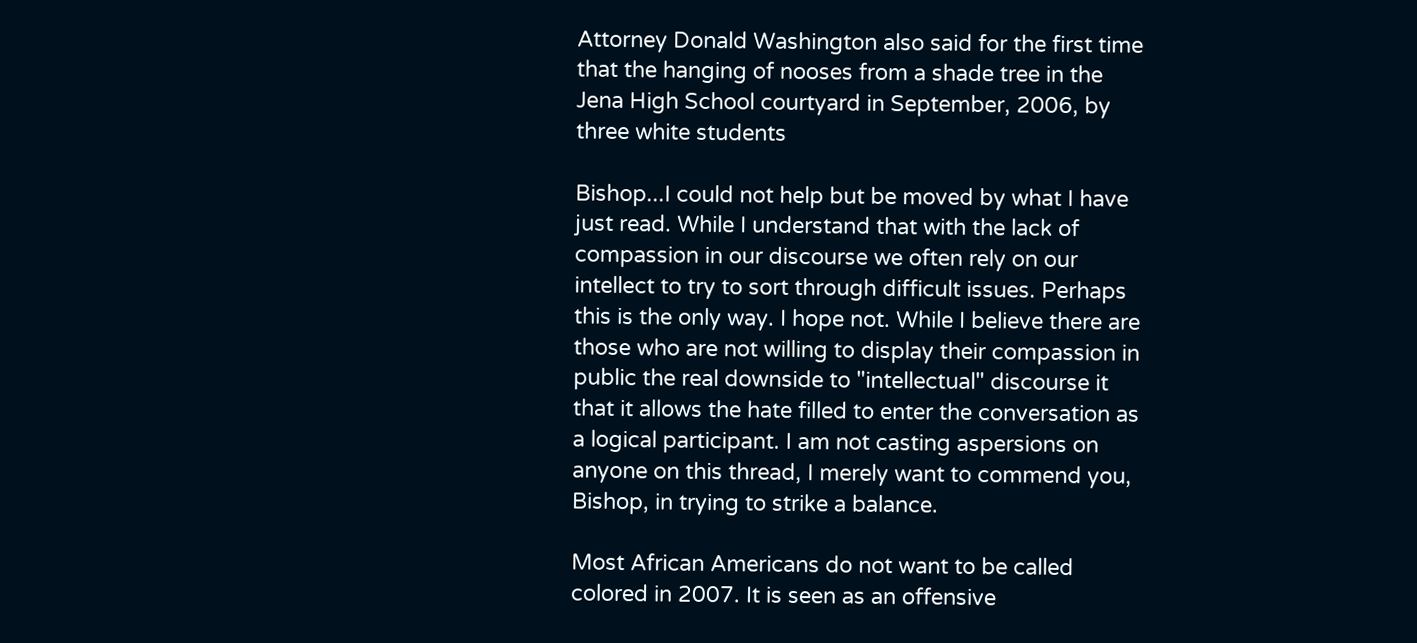Attorney Donald Washington also said for the first time that the hanging of nooses from a shade tree in the Jena High School courtyard in September, 2006, by three white students

Bishop...I could not help but be moved by what I have just read. While I understand that with the lack of compassion in our discourse we often rely on our intellect to try to sort through difficult issues. Perhaps this is the only way. I hope not. While I believe there are those who are not willing to display their compassion in public the real downside to "intellectual" discourse it that it allows the hate filled to enter the conversation as a logical participant. I am not casting aspersions on anyone on this thread, I merely want to commend you, Bishop, in trying to strike a balance.

Most African Americans do not want to be called colored in 2007. It is seen as an offensive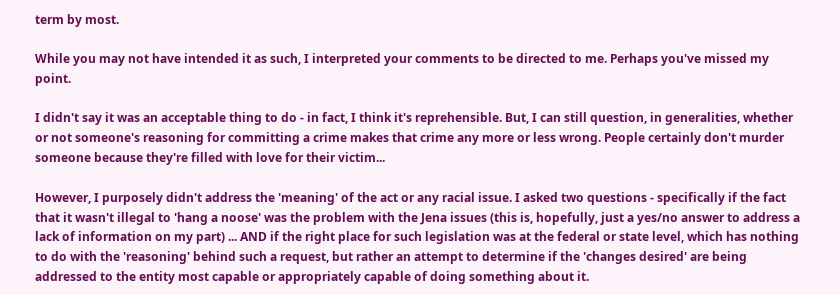term by most.

While you may not have intended it as such, I interpreted your comments to be directed to me. Perhaps you've missed my point.

I didn't say it was an acceptable thing to do - in fact, I think it's reprehensible. But, I can still question, in generalities, whether or not someone's reasoning for committing a crime makes that crime any more or less wrong. People certainly don't murder someone because they're filled with love for their victim...

However, I purposely didn't address the 'meaning' of the act or any racial issue. I asked two questions - specifically if the fact that it wasn't illegal to 'hang a noose' was the problem with the Jena issues (this is, hopefully, just a yes/no answer to address a lack of information on my part) ... AND if the right place for such legislation was at the federal or state level, which has nothing to do with the 'reasoning' behind such a request, but rather an attempt to determine if the 'changes desired' are being addressed to the entity most capable or appropriately capable of doing something about it.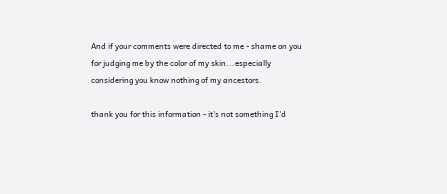And if your comments were directed to me - shame on you for judging me by the color of my skin...especially considering you know nothing of my ancestors.

thank you for this information - it's not something I'd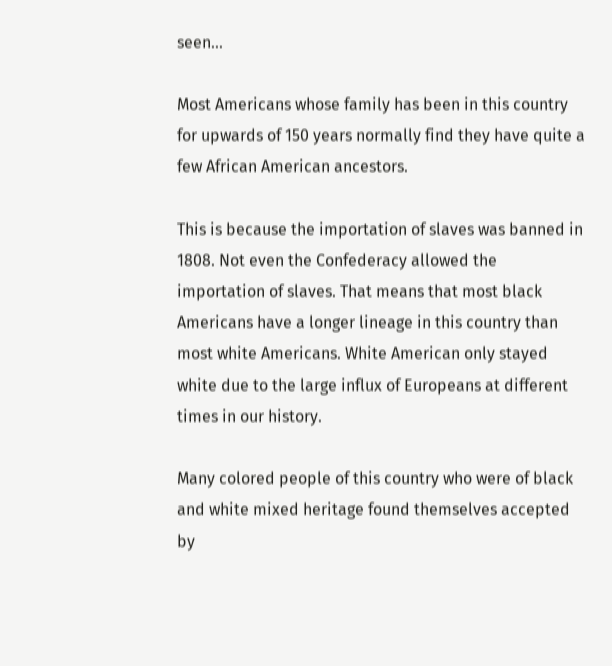seen...

Most Americans whose family has been in this country for upwards of 150 years normally find they have quite a few African American ancestors.

This is because the importation of slaves was banned in 1808. Not even the Confederacy allowed the importation of slaves. That means that most black Americans have a longer lineage in this country than most white Americans. White American only stayed white due to the large influx of Europeans at different times in our history.

Many colored people of this country who were of black and white mixed heritage found themselves accepted by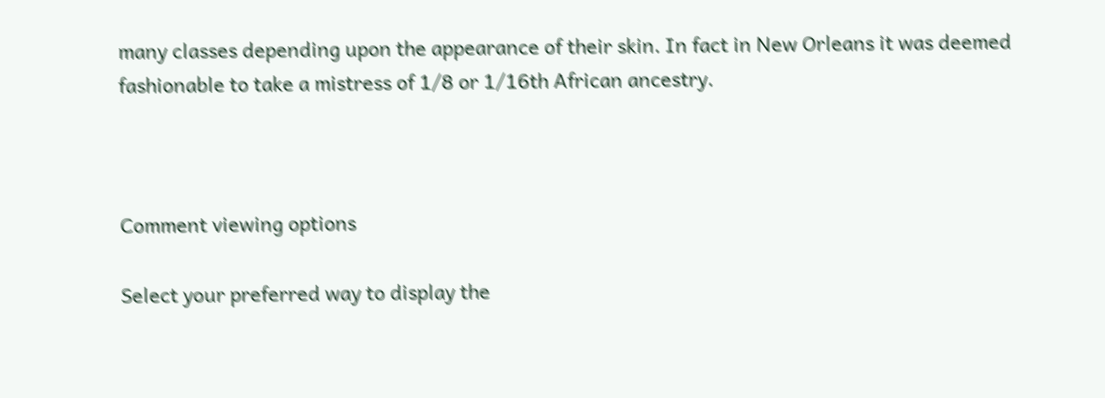many classes depending upon the appearance of their skin. In fact in New Orleans it was deemed fashionable to take a mistress of 1/8 or 1/16th African ancestry.



Comment viewing options

Select your preferred way to display the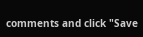comments and click "Save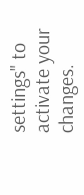settings" to activate your changes.